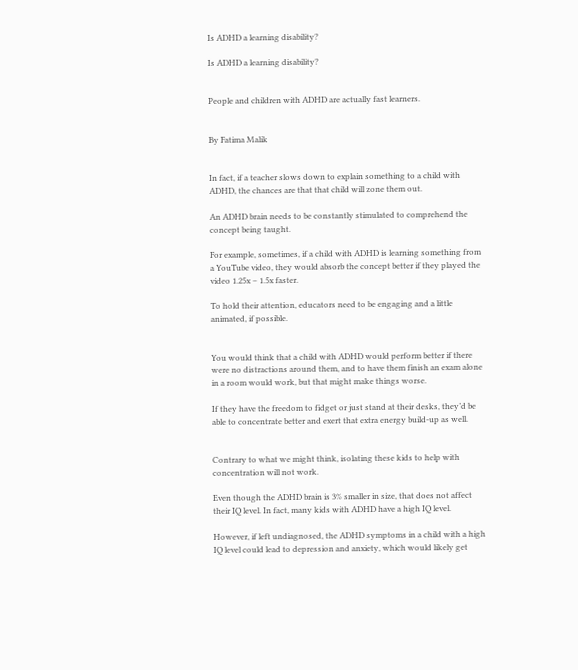Is ADHD a learning disability?

Is ADHD a learning disability?


People and children with ADHD are actually fast learners.


By Fatima Malik


In fact, if a teacher slows down to explain something to a child with ADHD, the chances are that that child will zone them out.

An ADHD brain needs to be constantly stimulated to comprehend the concept being taught.

For example, sometimes, if a child with ADHD is learning something from a YouTube video, they would absorb the concept better if they played the video 1.25x – 1.5x faster.

To hold their attention, educators need to be engaging and a little animated, if possible.


You would think that a child with ADHD would perform better if there were no distractions around them, and to have them finish an exam alone in a room would work, but that might make things worse.

If they have the freedom to fidget or just stand at their desks, they’d be able to concentrate better and exert that extra energy build-up as well.


Contrary to what we might think, isolating these kids to help with concentration will not work.

Even though the ADHD brain is 3% smaller in size, that does not affect their IQ level. In fact, many kids with ADHD have a high IQ level.

However, if left undiagnosed, the ADHD symptoms in a child with a high IQ level could lead to depression and anxiety, which would likely get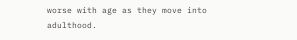worse with age as they move into adulthood.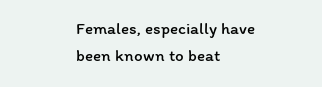Females, especially have been known to beat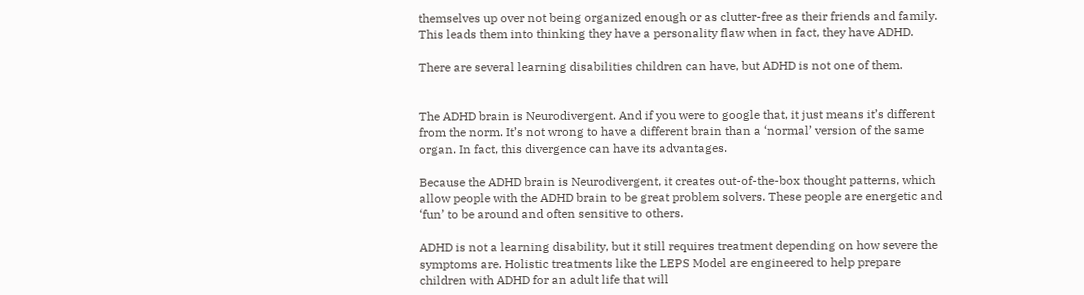themselves up over not being organized enough or as clutter-free as their friends and family. This leads them into thinking they have a personality flaw when in fact, they have ADHD.

There are several learning disabilities children can have, but ADHD is not one of them.


The ADHD brain is Neurodivergent. And if you were to google that, it just means it’s different from the norm. It’s not wrong to have a different brain than a ‘normal’ version of the same organ. In fact, this divergence can have its advantages.

Because the ADHD brain is Neurodivergent, it creates out-of-the-box thought patterns, which allow people with the ADHD brain to be great problem solvers. These people are energetic and ‘fun’ to be around and often sensitive to others.

ADHD is not a learning disability, but it still requires treatment depending on how severe the symptoms are. Holistic treatments like the LEPS Model are engineered to help prepare children with ADHD for an adult life that will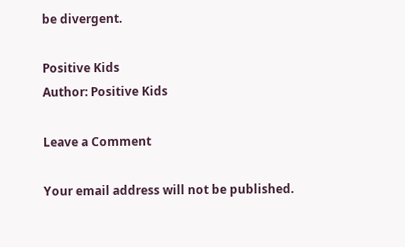be divergent.

Positive Kids
Author: Positive Kids

Leave a Comment

Your email address will not be published.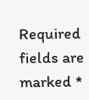Required fields are marked *